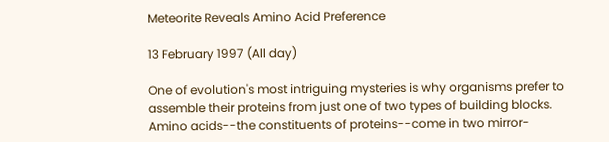Meteorite Reveals Amino Acid Preference

13 February 1997 (All day)

One of evolution's most intriguing mysteries is why organisms prefer to assemble their proteins from just one of two types of building blocks. Amino acids--the constituents of proteins--come in two mirror-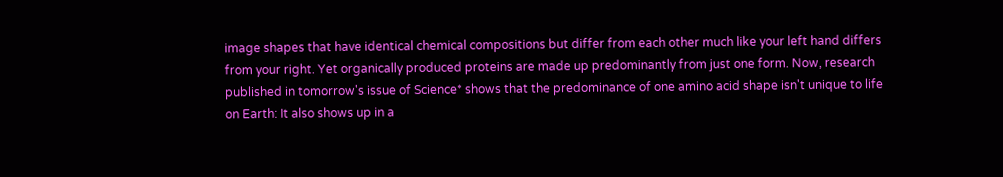image shapes that have identical chemical compositions but differ from each other much like your left hand differs from your right. Yet organically produced proteins are made up predominantly from just one form. Now, research published in tomorrow's issue of Science* shows that the predominance of one amino acid shape isn't unique to life on Earth: It also shows up in a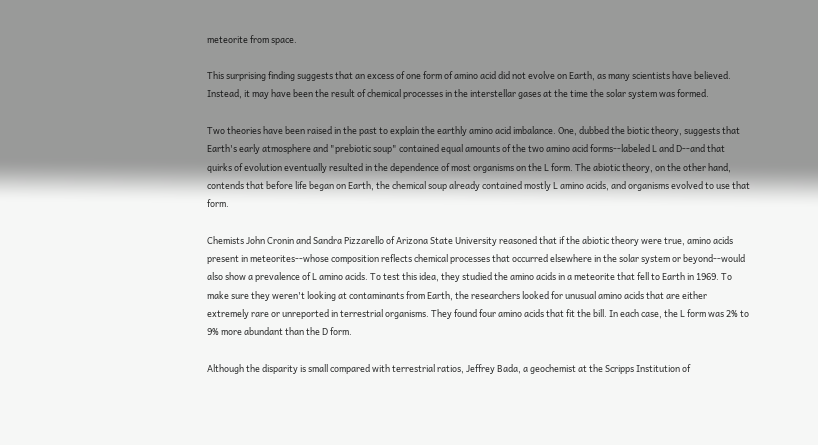meteorite from space.

This surprising finding suggests that an excess of one form of amino acid did not evolve on Earth, as many scientists have believed. Instead, it may have been the result of chemical processes in the interstellar gases at the time the solar system was formed.

Two theories have been raised in the past to explain the earthly amino acid imbalance. One, dubbed the biotic theory, suggests that Earth's early atmosphere and "prebiotic soup" contained equal amounts of the two amino acid forms--labeled L and D--and that quirks of evolution eventually resulted in the dependence of most organisms on the L form. The abiotic theory, on the other hand, contends that before life began on Earth, the chemical soup already contained mostly L amino acids, and organisms evolved to use that form.

Chemists John Cronin and Sandra Pizzarello of Arizona State University reasoned that if the abiotic theory were true, amino acids present in meteorites--whose composition reflects chemical processes that occurred elsewhere in the solar system or beyond--would also show a prevalence of L amino acids. To test this idea, they studied the amino acids in a meteorite that fell to Earth in 1969. To make sure they weren't looking at contaminants from Earth, the researchers looked for unusual amino acids that are either extremely rare or unreported in terrestrial organisms. They found four amino acids that fit the bill. In each case, the L form was 2% to 9% more abundant than the D form.

Although the disparity is small compared with terrestrial ratios, Jeffrey Bada, a geochemist at the Scripps Institution of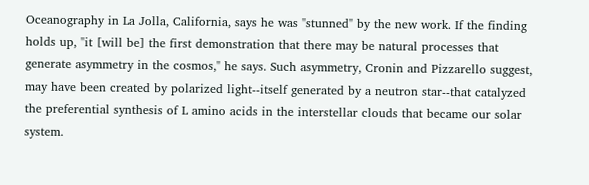Oceanography in La Jolla, California, says he was "stunned" by the new work. If the finding holds up, "it [will be] the first demonstration that there may be natural processes that generate asymmetry in the cosmos," he says. Such asymmetry, Cronin and Pizzarello suggest, may have been created by polarized light--itself generated by a neutron star--that catalyzed the preferential synthesis of L amino acids in the interstellar clouds that became our solar system.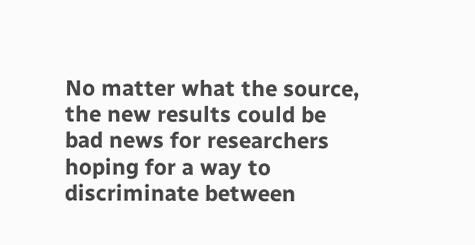No matter what the source, the new results could be bad news for researchers hoping for a way to discriminate between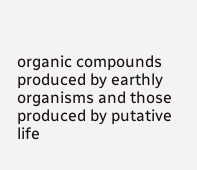organic compounds produced by earthly organisms and those produced by putative life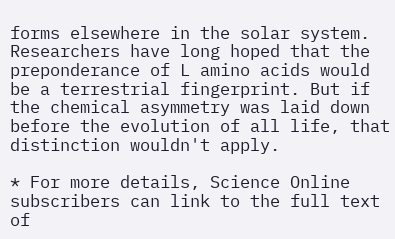forms elsewhere in the solar system. Researchers have long hoped that the preponderance of L amino acids would be a terrestrial fingerprint. But if the chemical asymmetry was laid down before the evolution of all life, that distinction wouldn't apply.

* For more details, Science Online subscribers can link to the full text of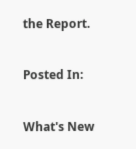the Report.

Posted In:

What's New